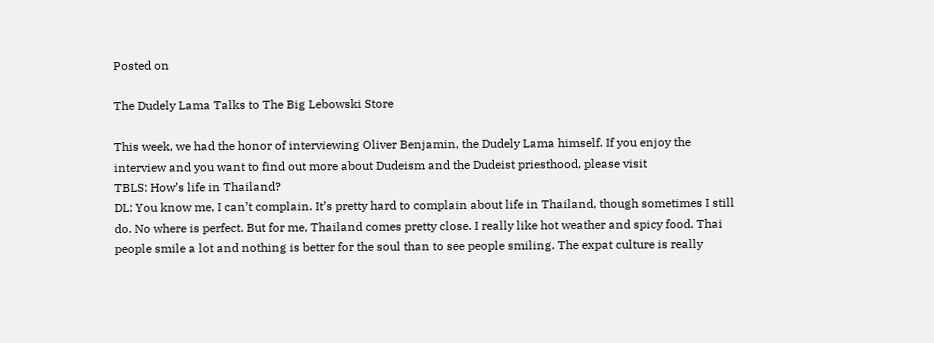Posted on

The Dudely Lama Talks to The Big Lebowski Store

This week, we had the honor of interviewing Oliver Benjamin, the Dudely Lama himself. If you enjoy the interview and you want to find out more about Dudeism and the Dudeist priesthood, please visit
TBLS: How’s life in Thailand?
DL: You know me, I can’t complain. It’s pretty hard to complain about life in Thailand, though sometimes I still do. No where is perfect. But for me, Thailand comes pretty close. I really like hot weather and spicy food. Thai people smile a lot and nothing is better for the soul than to see people smiling. The expat culture is really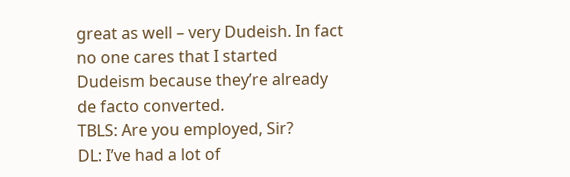great as well – very Dudeish. In fact no one cares that I started Dudeism because they’re already de facto converted.
TBLS: Are you employed, Sir?
DL: I’ve had a lot of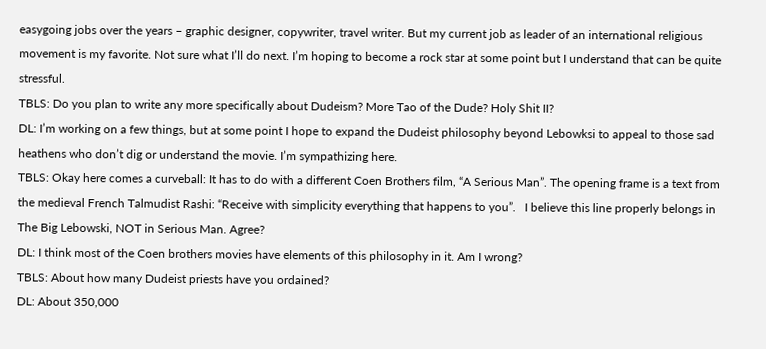easygoing jobs over the years – graphic designer, copywriter, travel writer. But my current job as leader of an international religious movement is my favorite. Not sure what I’ll do next. I’m hoping to become a rock star at some point but I understand that can be quite stressful.
TBLS: Do you plan to write any more specifically about Dudeism? More Tao of the Dude? Holy Shit II?
DL: I’m working on a few things, but at some point I hope to expand the Dudeist philosophy beyond Lebowksi to appeal to those sad heathens who don’t dig or understand the movie. I’m sympathizing here.
TBLS: Okay here comes a curveball: It has to do with a different Coen Brothers film, “A Serious Man”. The opening frame is a text from the medieval French Talmudist Rashi: “Receive with simplicity everything that happens to you”.   I believe this line properly belongs in The Big Lebowski, NOT in Serious Man. Agree?
DL: I think most of the Coen brothers movies have elements of this philosophy in it. Am I wrong?
TBLS: About how many Dudeist priests have you ordained?
DL: About 350,000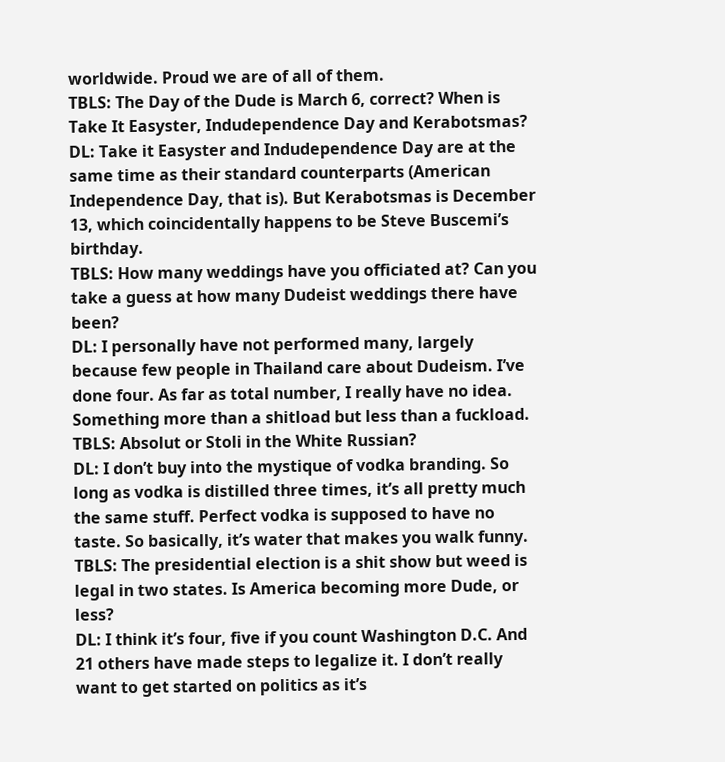worldwide. Proud we are of all of them.
TBLS: The Day of the Dude is March 6, correct? When is Take It Easyster, Indudependence Day and Kerabotsmas?
DL: Take it Easyster and Indudependence Day are at the same time as their standard counterparts (American Independence Day, that is). But Kerabotsmas is December 13, which coincidentally happens to be Steve Buscemi’s birthday.
TBLS: How many weddings have you officiated at? Can you take a guess at how many Dudeist weddings there have been?
DL: I personally have not performed many, largely because few people in Thailand care about Dudeism. I’ve done four. As far as total number, I really have no idea. Something more than a shitload but less than a fuckload.
TBLS: Absolut or Stoli in the White Russian?
DL: I don’t buy into the mystique of vodka branding. So long as vodka is distilled three times, it’s all pretty much the same stuff. Perfect vodka is supposed to have no taste. So basically, it’s water that makes you walk funny.
TBLS: The presidential election is a shit show but weed is legal in two states. Is America becoming more Dude, or less?
DL: I think it’s four, five if you count Washington D.C. And 21 others have made steps to legalize it. I don’t really want to get started on politics as it’s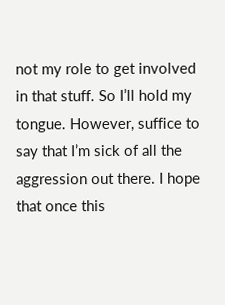not my role to get involved in that stuff. So I’ll hold my tongue. However, suffice to say that I’m sick of all the aggression out there. I hope that once this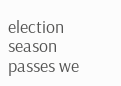election season passes we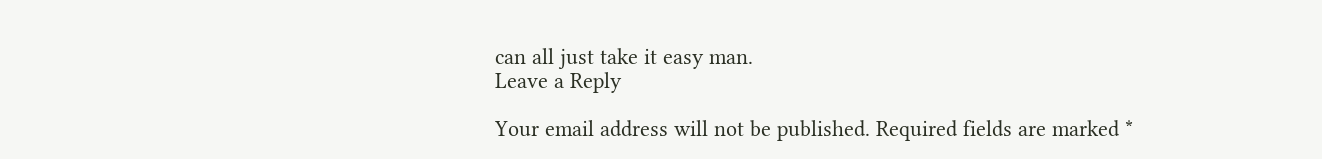can all just take it easy man.
Leave a Reply

Your email address will not be published. Required fields are marked *